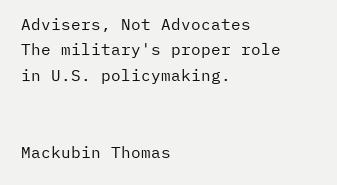Advisers, Not Advocates
The military's proper role in U.S. policymaking.


Mackubin Thomas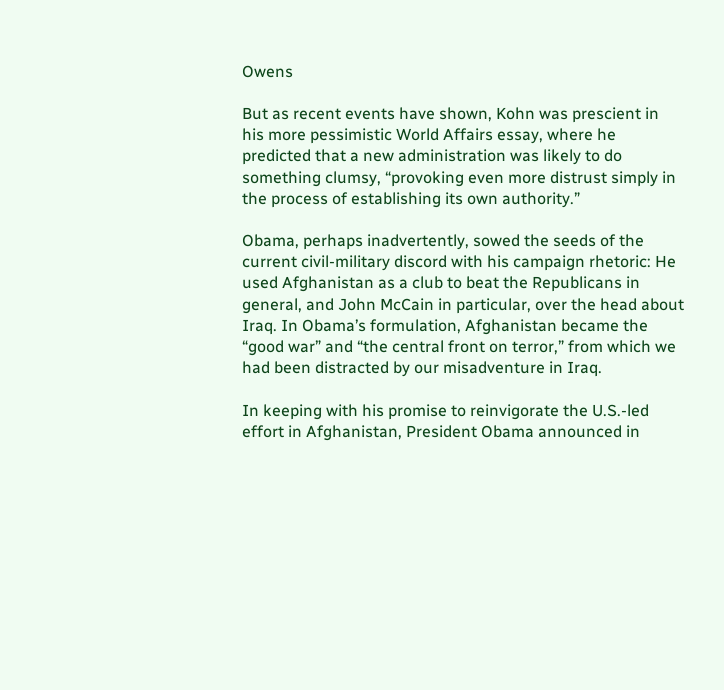Owens

But as recent events have shown, Kohn was prescient in his more pessimistic World Affairs essay, where he predicted that a new administration was likely to do something clumsy, “provoking even more distrust simply in the process of establishing its own authority.”

Obama, perhaps inadvertently, sowed the seeds of the current civil-military discord with his campaign rhetoric: He used Afghanistan as a club to beat the Republicans in general, and John McCain in particular, over the head about Iraq. In Obama’s formulation, Afghanistan became the “good war” and “the central front on terror,” from which we had been distracted by our misadventure in Iraq.

In keeping with his promise to reinvigorate the U.S.-led effort in Afghanistan, President Obama announced in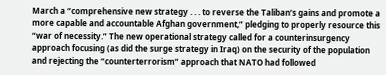March a “comprehensive new strategy . . . to reverse the Taliban’s gains and promote a more capable and accountable Afghan government,” pledging to properly resource this “war of necessity.” The new operational strategy called for a counterinsurgency approach focusing (as did the surge strategy in Iraq) on the security of the population and rejecting the “counterterrorism” approach that NATO had followed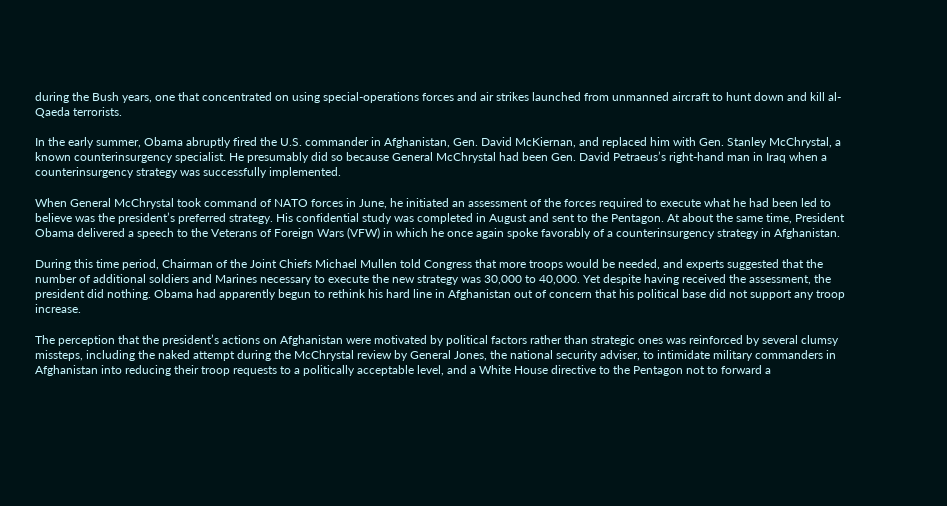during the Bush years, one that concentrated on using special-operations forces and air strikes launched from unmanned aircraft to hunt down and kill al-Qaeda terrorists.

In the early summer, Obama abruptly fired the U.S. commander in Afghanistan, Gen. David McKiernan, and replaced him with Gen. Stanley McChrystal, a known counterinsurgency specialist. He presumably did so because General McChrystal had been Gen. David Petraeus’s right-hand man in Iraq when a counterinsurgency strategy was successfully implemented.

When General McChrystal took command of NATO forces in June, he initiated an assessment of the forces required to execute what he had been led to believe was the president’s preferred strategy. His confidential study was completed in August and sent to the Pentagon. At about the same time, President Obama delivered a speech to the Veterans of Foreign Wars (VFW) in which he once again spoke favorably of a counterinsurgency strategy in Afghanistan.

During this time period, Chairman of the Joint Chiefs Michael Mullen told Congress that more troops would be needed, and experts suggested that the number of additional soldiers and Marines necessary to execute the new strategy was 30,000 to 40,000. Yet despite having received the assessment, the president did nothing. Obama had apparently begun to rethink his hard line in Afghanistan out of concern that his political base did not support any troop increase.

The perception that the president’s actions on Afghanistan were motivated by political factors rather than strategic ones was reinforced by several clumsy missteps, including the naked attempt during the McChrystal review by General Jones, the national security adviser, to intimidate military commanders in Afghanistan into reducing their troop requests to a politically acceptable level, and a White House directive to the Pentagon not to forward a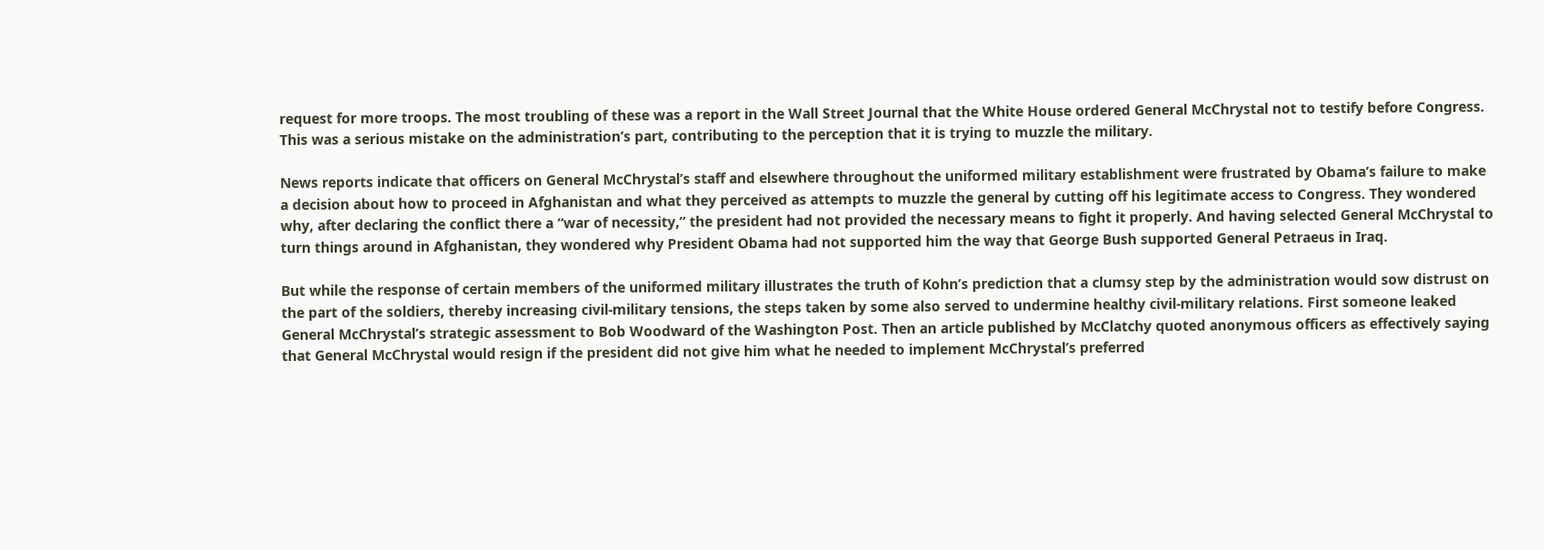request for more troops. The most troubling of these was a report in the Wall Street Journal that the White House ordered General McChrystal not to testify before Congress. This was a serious mistake on the administration’s part, contributing to the perception that it is trying to muzzle the military.

News reports indicate that officers on General McChrystal’s staff and elsewhere throughout the uniformed military establishment were frustrated by Obama’s failure to make a decision about how to proceed in Afghanistan and what they perceived as attempts to muzzle the general by cutting off his legitimate access to Congress. They wondered why, after declaring the conflict there a “war of necessity,” the president had not provided the necessary means to fight it properly. And having selected General McChrystal to turn things around in Afghanistan, they wondered why President Obama had not supported him the way that George Bush supported General Petraeus in Iraq.

But while the response of certain members of the uniformed military illustrates the truth of Kohn’s prediction that a clumsy step by the administration would sow distrust on the part of the soldiers, thereby increasing civil-military tensions, the steps taken by some also served to undermine healthy civil-military relations. First someone leaked General McChrystal’s strategic assessment to Bob Woodward of the Washington Post. Then an article published by McClatchy quoted anonymous officers as effectively saying that General McChrystal would resign if the president did not give him what he needed to implement McChrystal’s preferred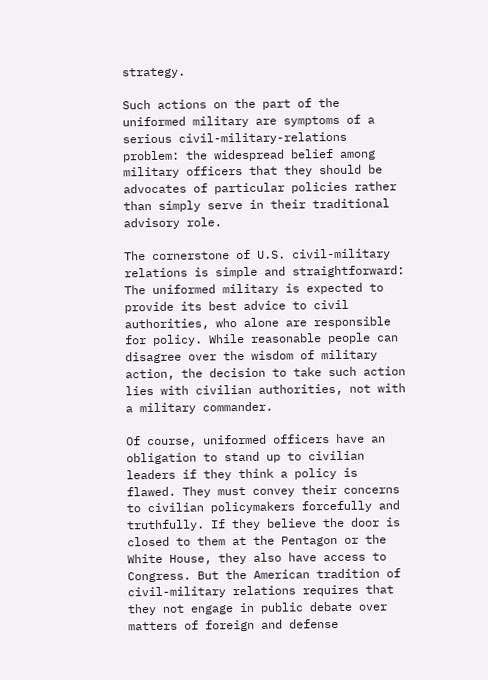strategy.

Such actions on the part of the uniformed military are symptoms of a serious civil-military-relations problem: the widespread belief among military officers that they should be advocates of particular policies rather than simply serve in their traditional advisory role.

The cornerstone of U.S. civil-military relations is simple and straightforward: The uniformed military is expected to provide its best advice to civil authorities, who alone are responsible for policy. While reasonable people can disagree over the wisdom of military action, the decision to take such action lies with civilian authorities, not with a military commander.

Of course, uniformed officers have an obligation to stand up to civilian leaders if they think a policy is flawed. They must convey their concerns to civilian policymakers forcefully and truthfully. If they believe the door is closed to them at the Pentagon or the White House, they also have access to Congress. But the American tradition of civil-military relations requires that they not engage in public debate over matters of foreign and defense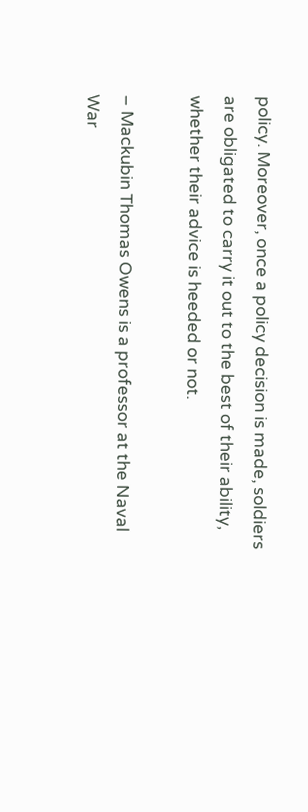policy. Moreover, once a policy decision is made, soldiers are obligated to carry it out to the best of their ability, whether their advice is heeded or not.

– Mackubin Thomas Owens is a professor at the Naval War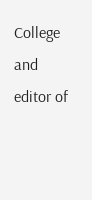College and editor of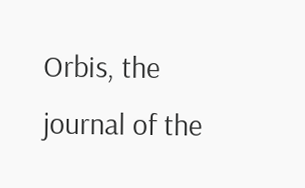Orbis, the journal of the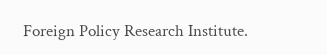Foreign Policy Research Institute.